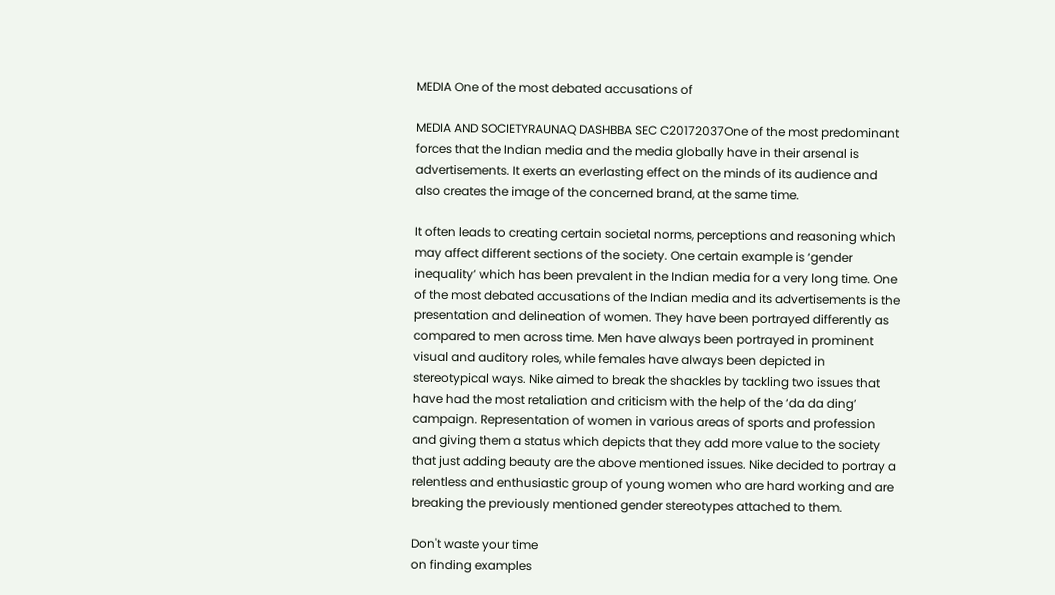MEDIA One of the most debated accusations of

MEDIA AND SOCIETYRAUNAQ DASHBBA SEC C20172037One of the most predominant forces that the Indian media and the media globally have in their arsenal is advertisements. It exerts an everlasting effect on the minds of its audience and also creates the image of the concerned brand, at the same time.

It often leads to creating certain societal norms, perceptions and reasoning which may affect different sections of the society. One certain example is ‘gender inequality’ which has been prevalent in the Indian media for a very long time. One of the most debated accusations of the Indian media and its advertisements is the presentation and delineation of women. They have been portrayed differently as compared to men across time. Men have always been portrayed in prominent visual and auditory roles, while females have always been depicted in stereotypical ways. Nike aimed to break the shackles by tackling two issues that have had the most retaliation and criticism with the help of the ‘da da ding’ campaign. Representation of women in various areas of sports and profession and giving them a status which depicts that they add more value to the society that just adding beauty are the above mentioned issues. Nike decided to portray a relentless and enthusiastic group of young women who are hard working and are breaking the previously mentioned gender stereotypes attached to them.

Don't waste your time
on finding examples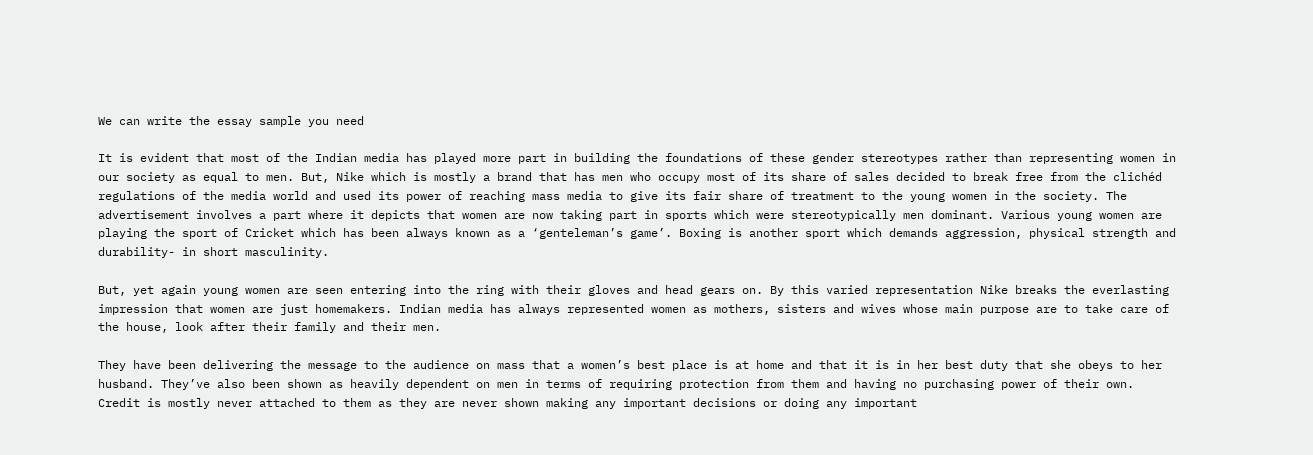We can write the essay sample you need

It is evident that most of the Indian media has played more part in building the foundations of these gender stereotypes rather than representing women in our society as equal to men. But, Nike which is mostly a brand that has men who occupy most of its share of sales decided to break free from the clichéd regulations of the media world and used its power of reaching mass media to give its fair share of treatment to the young women in the society. The advertisement involves a part where it depicts that women are now taking part in sports which were stereotypically men dominant. Various young women are playing the sport of Cricket which has been always known as a ‘genteleman’s game’. Boxing is another sport which demands aggression, physical strength and durability- in short masculinity.

But, yet again young women are seen entering into the ring with their gloves and head gears on. By this varied representation Nike breaks the everlasting impression that women are just homemakers. Indian media has always represented women as mothers, sisters and wives whose main purpose are to take care of the house, look after their family and their men.

They have been delivering the message to the audience on mass that a women’s best place is at home and that it is in her best duty that she obeys to her husband. They’ve also been shown as heavily dependent on men in terms of requiring protection from them and having no purchasing power of their own. Credit is mostly never attached to them as they are never shown making any important decisions or doing any important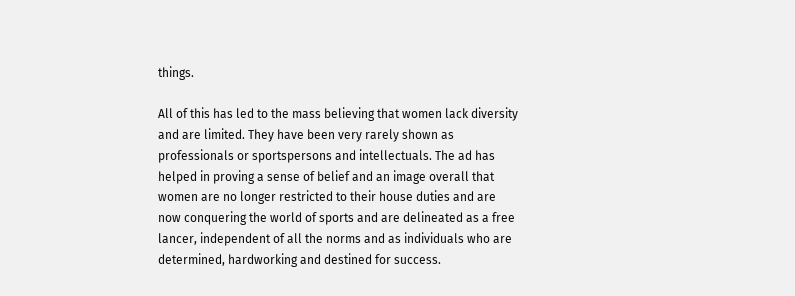things.

All of this has led to the mass believing that women lack diversity and are limited. They have been very rarely shown as professionals or sportspersons and intellectuals. The ad has helped in proving a sense of belief and an image overall that women are no longer restricted to their house duties and are now conquering the world of sports and are delineated as a free lancer, independent of all the norms and as individuals who are determined, hardworking and destined for success.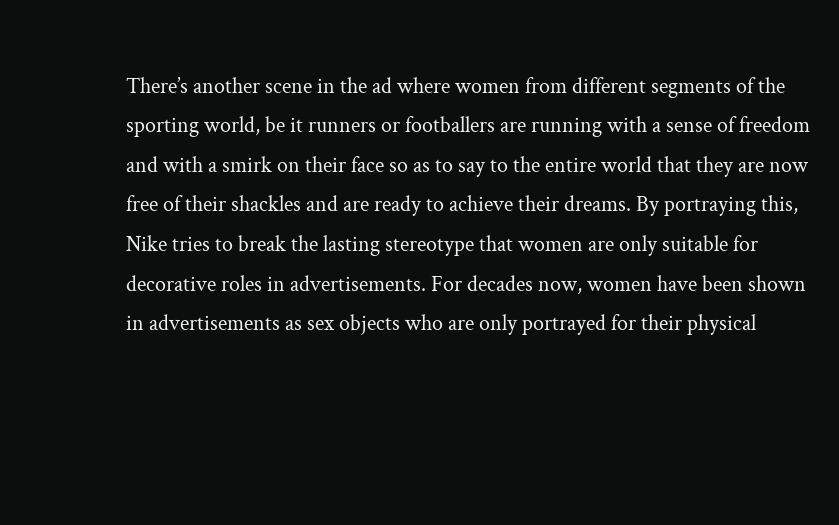There’s another scene in the ad where women from different segments of the sporting world, be it runners or footballers are running with a sense of freedom and with a smirk on their face so as to say to the entire world that they are now free of their shackles and are ready to achieve their dreams. By portraying this, Nike tries to break the lasting stereotype that women are only suitable for decorative roles in advertisements. For decades now, women have been shown in advertisements as sex objects who are only portrayed for their physical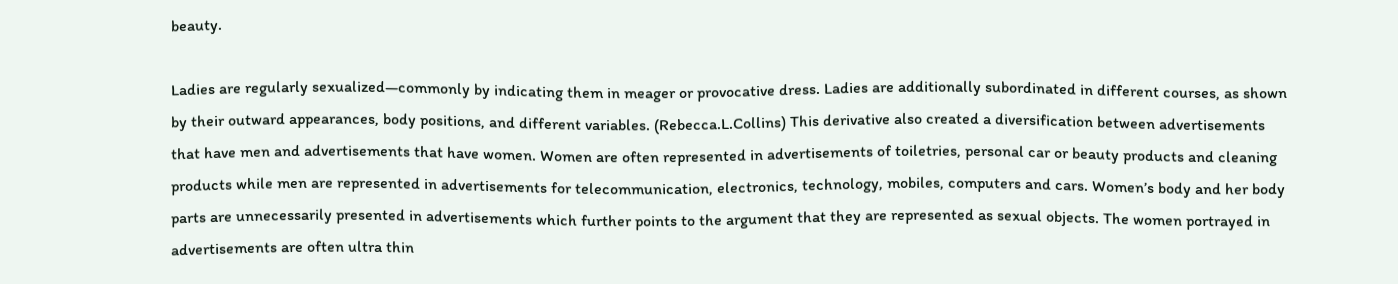beauty.

Ladies are regularly sexualized—commonly by indicating them in meager or provocative dress. Ladies are additionally subordinated in different courses, as shown by their outward appearances, body positions, and different variables. (Rebecca.L.Collins) This derivative also created a diversification between advertisements that have men and advertisements that have women. Women are often represented in advertisements of toiletries, personal car or beauty products and cleaning products while men are represented in advertisements for telecommunication, electronics, technology, mobiles, computers and cars. Women’s body and her body parts are unnecessarily presented in advertisements which further points to the argument that they are represented as sexual objects. The women portrayed in advertisements are often ultra thin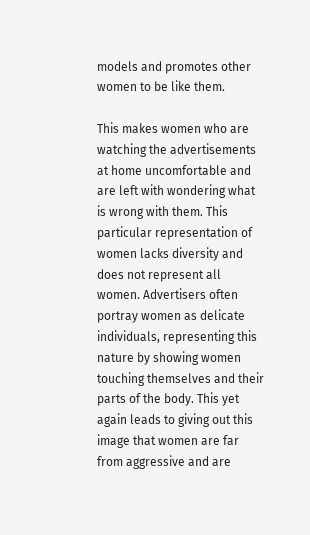models and promotes other women to be like them.

This makes women who are watching the advertisements at home uncomfortable and are left with wondering what is wrong with them. This particular representation of women lacks diversity and does not represent all women. Advertisers often portray women as delicate individuals, representing this nature by showing women touching themselves and their parts of the body. This yet again leads to giving out this image that women are far from aggressive and are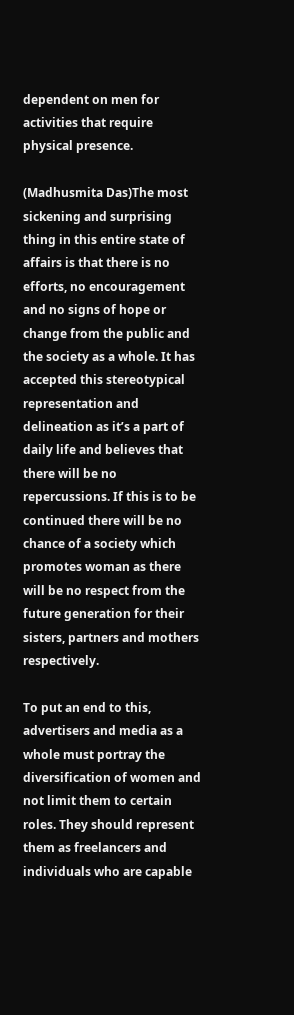dependent on men for activities that require physical presence.

(Madhusmita Das)The most sickening and surprising thing in this entire state of affairs is that there is no efforts, no encouragement and no signs of hope or change from the public and the society as a whole. It has accepted this stereotypical representation and delineation as it’s a part of daily life and believes that there will be no repercussions. If this is to be continued there will be no chance of a society which promotes woman as there will be no respect from the future generation for their sisters, partners and mothers respectively.

To put an end to this, advertisers and media as a whole must portray the diversification of women and not limit them to certain roles. They should represent them as freelancers and individuals who are capable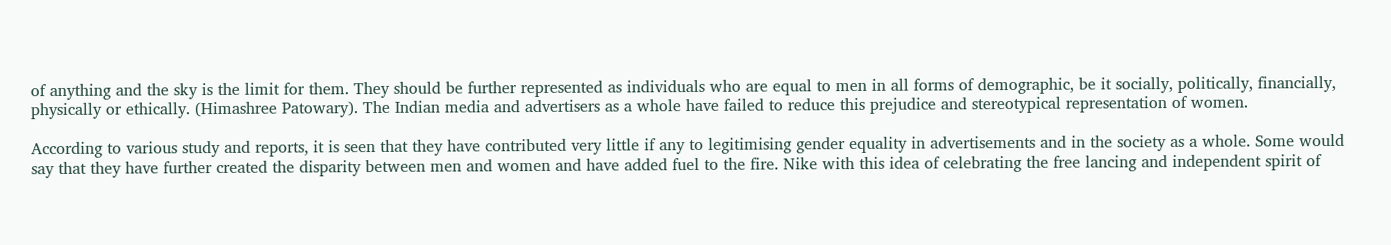of anything and the sky is the limit for them. They should be further represented as individuals who are equal to men in all forms of demographic, be it socially, politically, financially, physically or ethically. (Himashree Patowary). The Indian media and advertisers as a whole have failed to reduce this prejudice and stereotypical representation of women.

According to various study and reports, it is seen that they have contributed very little if any to legitimising gender equality in advertisements and in the society as a whole. Some would say that they have further created the disparity between men and women and have added fuel to the fire. Nike with this idea of celebrating the free lancing and independent spirit of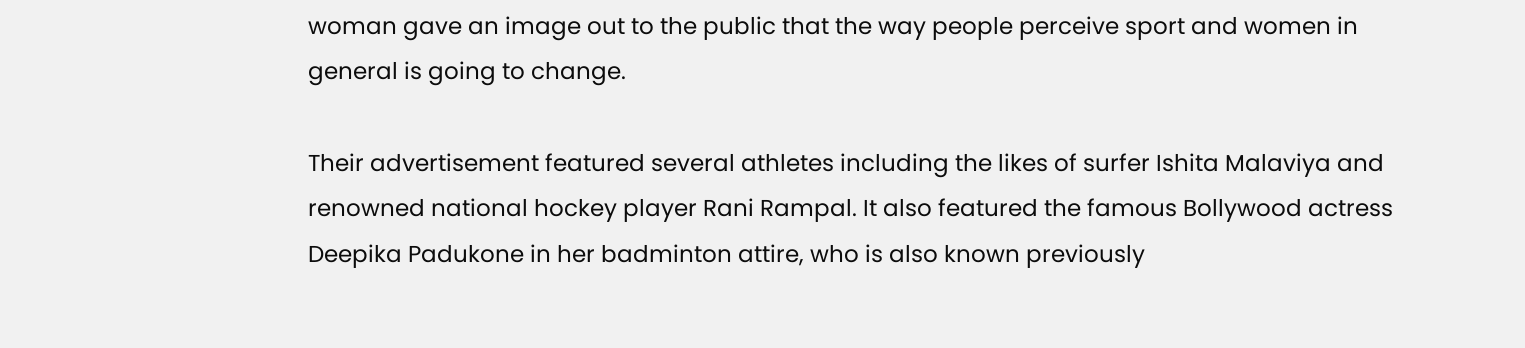woman gave an image out to the public that the way people perceive sport and women in general is going to change.

Their advertisement featured several athletes including the likes of surfer Ishita Malaviya and renowned national hockey player Rani Rampal. It also featured the famous Bollywood actress Deepika Padukone in her badminton attire, who is also known previously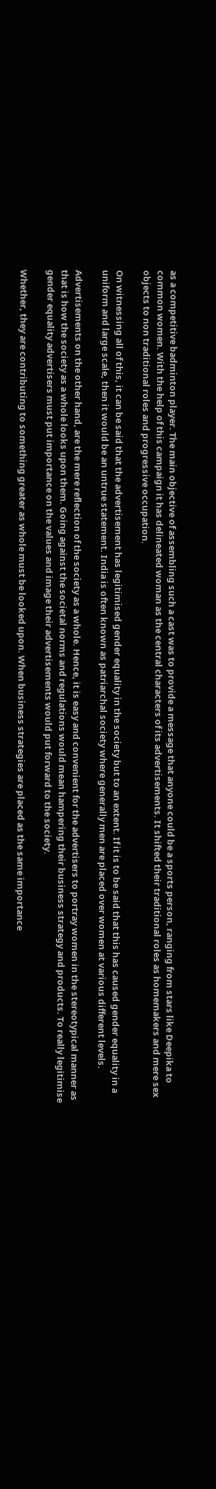as a competitive badminton player. The main objective of assembling such a cast was to provide a message that anyone could be a sports person, ranging from stars like Deepika to common women. With the help of this campaign it has delineated woman as the central characters of its advertisements. It shifted their traditional roles as homemakers and mere sex objects to non traditional roles and progressive occupation.

On witnessing all of this, it can be said that the advertisement has legitimised gender equality in the society but to an extent. If it is to be said that this has caused gender equality in a uniform and large scale, then it would be an untrue statement. India is often known as patriarchal society where generally men are placed over women at various different levels.

Advertisements on the other hand, are the mere reflection of the society as a whole. Hence, it is easy and convenient for the advertisers to portray women in the stereotypical manner as that is how the society as a whole looks upon them. Going against the societal norms and regulations would mean hampering their business strategy and products. To really legitimise gender equality advertisers must put importance on the values and image their advertisements would put forward to the society.

Whether, they are contributing to something greater as whole must be looked upon. When business strategies are placed as the same importance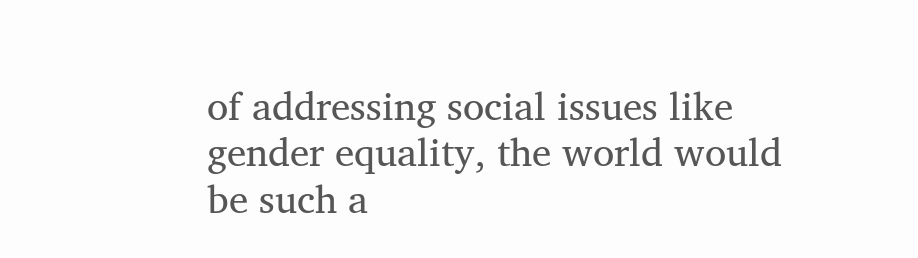of addressing social issues like gender equality, the world would be such a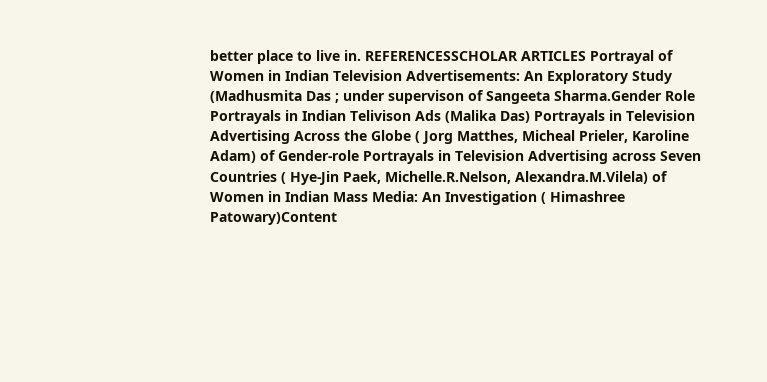better place to live in. REFERENCESSCHOLAR ARTICLES Portrayal of Women in Indian Television Advertisements: An Exploratory Study (Madhusmita Das ; under supervison of Sangeeta Sharma.Gender Role Portrayals in Indian Telivison Ads (Malika Das) Portrayals in Television Advertising Across the Globe ( Jorg Matthes, Micheal Prieler, Karoline Adam) of Gender-role Portrayals in Television Advertising across Seven Countries ( Hye-Jin Paek, Michelle.R.Nelson, Alexandra.M.Vilela) of Women in Indian Mass Media: An Investigation ( Himashree Patowary)Content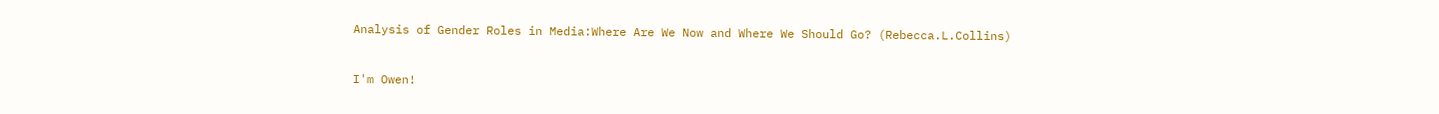Analysis of Gender Roles in Media:Where Are We Now and Where We Should Go? (Rebecca.L.Collins)


I'm Owen!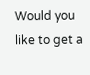Would you like to get a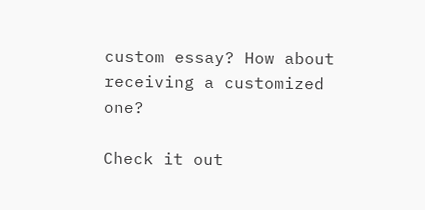custom essay? How about receiving a customized one?

Check it out